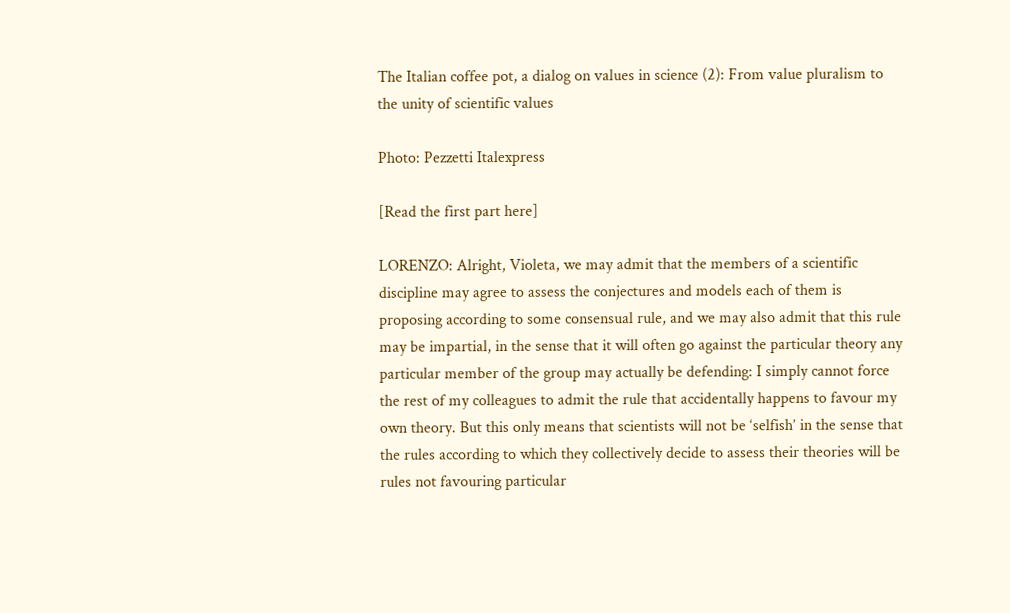The Italian coffee pot, a dialog on values in science (2): From value pluralism to the unity of scientific values

Photo: Pezzetti Italexpress

[Read the first part here]

LORENZO: Alright, Violeta, we may admit that the members of a scientific discipline may agree to assess the conjectures and models each of them is proposing according to some consensual rule, and we may also admit that this rule may be impartial, in the sense that it will often go against the particular theory any particular member of the group may actually be defending: I simply cannot force the rest of my colleagues to admit the rule that accidentally happens to favour my own theory. But this only means that scientists will not be ‘selfish’ in the sense that the rules according to which they collectively decide to assess their theories will be rules not favouring particular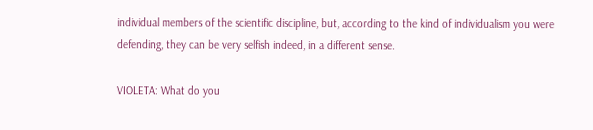individual members of the scientific discipline, but, according to the kind of individualism you were defending, they can be very selfish indeed, in a different sense.

VIOLETA: What do you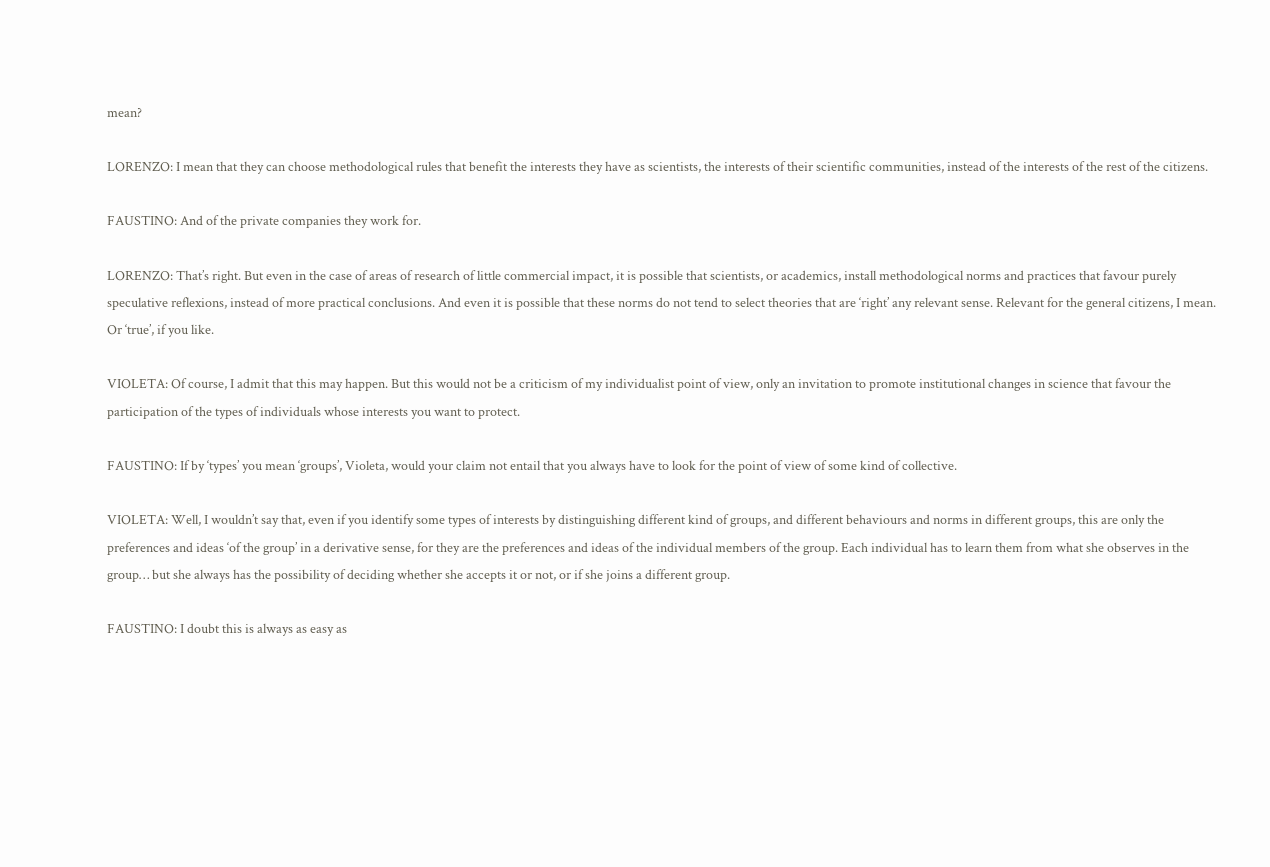mean?

LORENZO: I mean that they can choose methodological rules that benefit the interests they have as scientists, the interests of their scientific communities, instead of the interests of the rest of the citizens.

FAUSTINO: And of the private companies they work for.

LORENZO: That’s right. But even in the case of areas of research of little commercial impact, it is possible that scientists, or academics, install methodological norms and practices that favour purely speculative reflexions, instead of more practical conclusions. And even it is possible that these norms do not tend to select theories that are ‘right’ any relevant sense. Relevant for the general citizens, I mean. Or ‘true’, if you like.

VIOLETA: Of course, I admit that this may happen. But this would not be a criticism of my individualist point of view, only an invitation to promote institutional changes in science that favour the participation of the types of individuals whose interests you want to protect.

FAUSTINO: If by ‘types’ you mean ‘groups’, Violeta, would your claim not entail that you always have to look for the point of view of some kind of collective.

VIOLETA: Well, I wouldn’t say that, even if you identify some types of interests by distinguishing different kind of groups, and different behaviours and norms in different groups, this are only the preferences and ideas ‘of the group’ in a derivative sense, for they are the preferences and ideas of the individual members of the group. Each individual has to learn them from what she observes in the group… but she always has the possibility of deciding whether she accepts it or not, or if she joins a different group.

FAUSTINO: I doubt this is always as easy as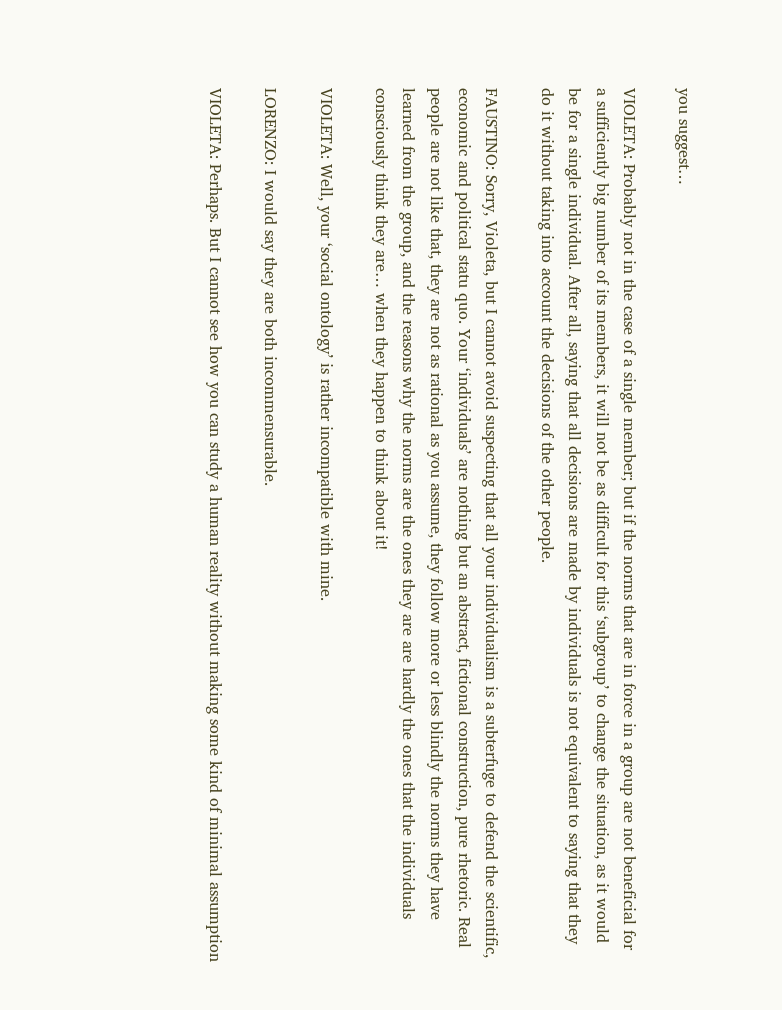you suggest…

VIOLETA: Probably not in the case of a single member; but if the norms that are in force in a group are not beneficial for a sufficiently big number of its members, it will not be as difficult for this ‘subgroup’ to change the situation, as it would be for a single individual. After all, saying that all decisions are made by individuals is not equivalent to saying that they do it without taking into account the decisions of the other people.

FAUSTINO: Sorry, Violeta, but I cannot avoid suspecting that all your individualism is a subterfuge to defend the scientific, economic and political statu quo. Your ‘individuals’ are nothing but an abstract, fictional construction, pure rhetoric. Real people are not like that, they are not as rational as you assume, they follow more or less blindly the norms they have learned from the group, and the reasons why the norms are the ones they are are hardly the ones that the individuals consciously think they are… when they happen to think about it!

VIOLETA: Well, your ‘social ontology’ is rather incompatible with mine.

LORENZO: I would say they are both incommensurable.

VIOLETA: Perhaps. But I cannot see how you can study a human reality without making some kind of minimal assumption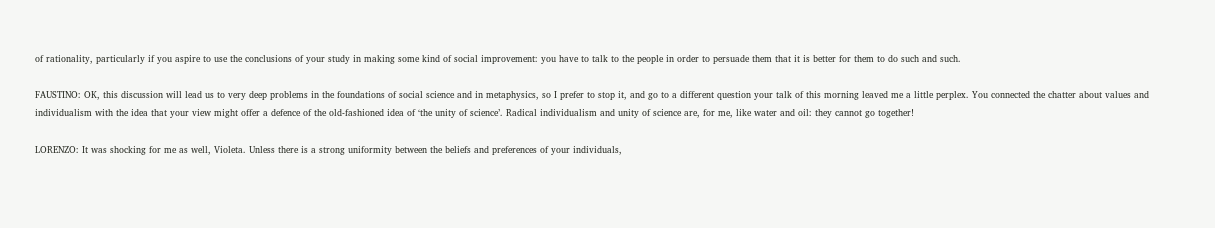of rationality, particularly if you aspire to use the conclusions of your study in making some kind of social improvement: you have to talk to the people in order to persuade them that it is better for them to do such and such.

FAUSTINO: OK, this discussion will lead us to very deep problems in the foundations of social science and in metaphysics, so I prefer to stop it, and go to a different question your talk of this morning leaved me a little perplex. You connected the chatter about values and individualism with the idea that your view might offer a defence of the old-fashioned idea of ‘the unity of science’. Radical individualism and unity of science are, for me, like water and oil: they cannot go together!

LORENZO: It was shocking for me as well, Violeta. Unless there is a strong uniformity between the beliefs and preferences of your individuals,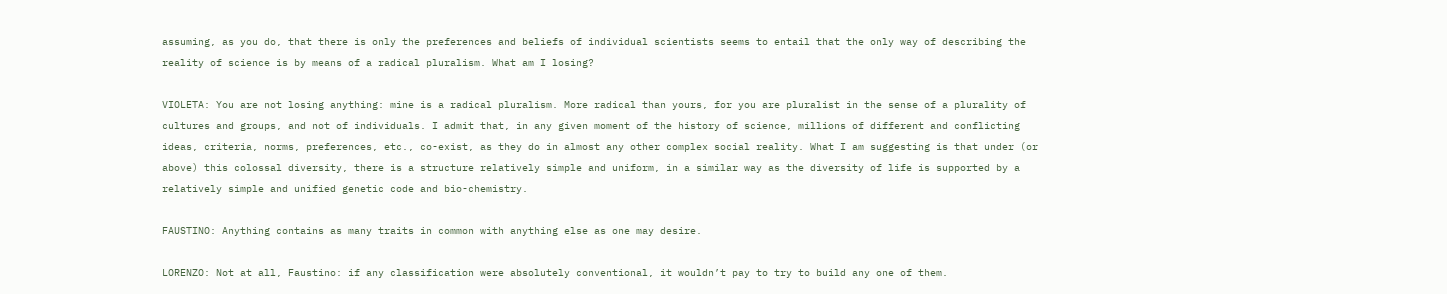assuming, as you do, that there is only the preferences and beliefs of individual scientists seems to entail that the only way of describing the reality of science is by means of a radical pluralism. What am I losing?

VIOLETA: You are not losing anything: mine is a radical pluralism. More radical than yours, for you are pluralist in the sense of a plurality of cultures and groups, and not of individuals. I admit that, in any given moment of the history of science, millions of different and conflicting ideas, criteria, norms, preferences, etc., co-exist, as they do in almost any other complex social reality. What I am suggesting is that under (or above) this colossal diversity, there is a structure relatively simple and uniform, in a similar way as the diversity of life is supported by a relatively simple and unified genetic code and bio-chemistry.

FAUSTINO: Anything contains as many traits in common with anything else as one may desire.

LORENZO: Not at all, Faustino: if any classification were absolutely conventional, it wouldn’t pay to try to build any one of them.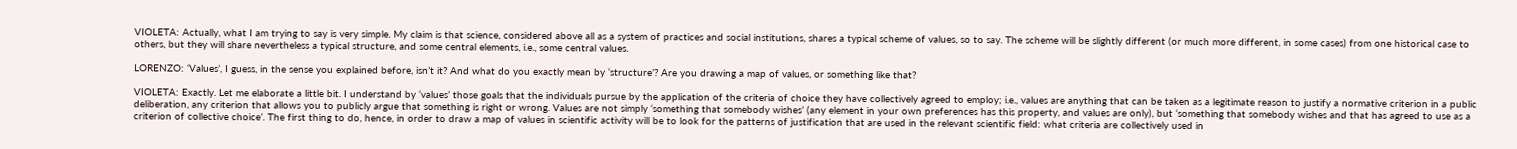VIOLETA: Actually, what I am trying to say is very simple. My claim is that science, considered above all as a system of practices and social institutions, shares a typical scheme of values, so to say. The scheme will be slightly different (or much more different, in some cases) from one historical case to others, but they will share nevertheless a typical structure, and some central elements, i.e., some central values.

LORENZO: ‘Values’, I guess, in the sense you explained before, isn’t it? And what do you exactly mean by ‘structure’? Are you drawing a map of values, or something like that?

VIOLETA: Exactly. Let me elaborate a little bit. I understand by ‘values’ those goals that the individuals pursue by the application of the criteria of choice they have collectively agreed to employ; i.e., values are anything that can be taken as a legitimate reason to justify a normative criterion in a public deliberation, any criterion that allows you to publicly argue that something is right or wrong. Values are not simply ‘something that somebody wishes’ (any element in your own preferences has this property, and values are only), but ‘something that somebody wishes and that has agreed to use as a criterion of collective choice’. The first thing to do, hence, in order to draw a map of values in scientific activity will be to look for the patterns of justification that are used in the relevant scientific field: what criteria are collectively used in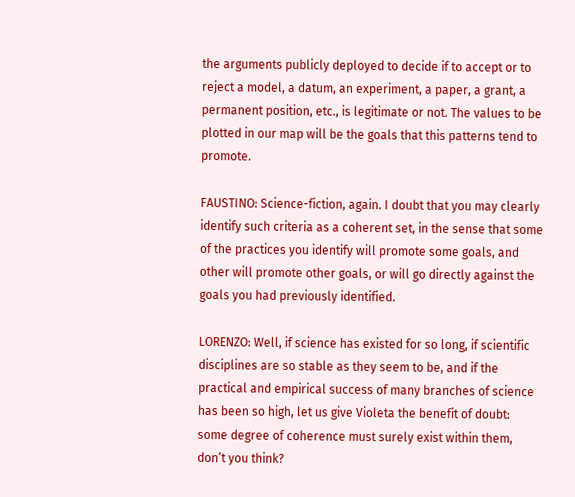the arguments publicly deployed to decide if to accept or to reject a model, a datum, an experiment, a paper, a grant, a permanent position, etc., is legitimate or not. The values to be plotted in our map will be the goals that this patterns tend to promote.

FAUSTINO: Science-fiction, again. I doubt that you may clearly identify such criteria as a coherent set, in the sense that some of the practices you identify will promote some goals, and other will promote other goals, or will go directly against the goals you had previously identified.

LORENZO: Well, if science has existed for so long, if scientific disciplines are so stable as they seem to be, and if the practical and empirical success of many branches of science has been so high, let us give Violeta the benefit of doubt: some degree of coherence must surely exist within them, don’t you think?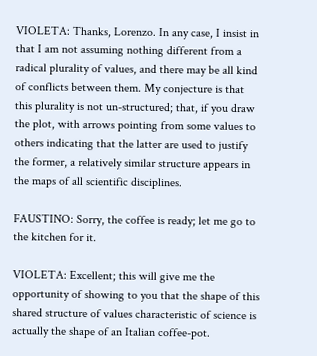VIOLETA: Thanks, Lorenzo. In any case, I insist in that I am not assuming nothing different from a radical plurality of values, and there may be all kind of conflicts between them. My conjecture is that this plurality is not un-structured; that, if you draw the plot, with arrows pointing from some values to others indicating that the latter are used to justify the former, a relatively similar structure appears in the maps of all scientific disciplines.

FAUSTINO: Sorry, the coffee is ready; let me go to the kitchen for it.

VIOLETA: Excellent; this will give me the opportunity of showing to you that the shape of this shared structure of values characteristic of science is actually the shape of an Italian coffee-pot.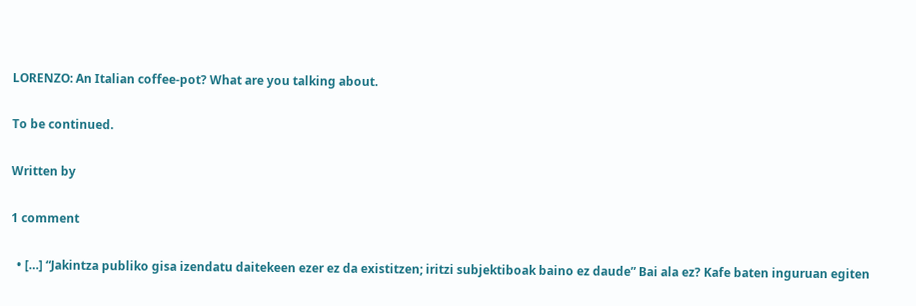LORENZO: An Italian coffee-pot? What are you talking about.

To be continued.

Written by

1 comment

  • […] “Jakintza publiko gisa izendatu daitekeen ezer ez da existitzen; iritzi subjektiboak baino ez daude” Bai ala ez? Kafe baten inguruan egiten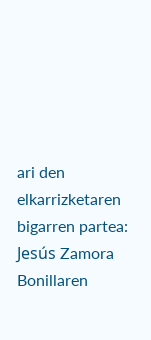ari den elkarrizketaren bigarren partea: Jesús Zamora Bonillaren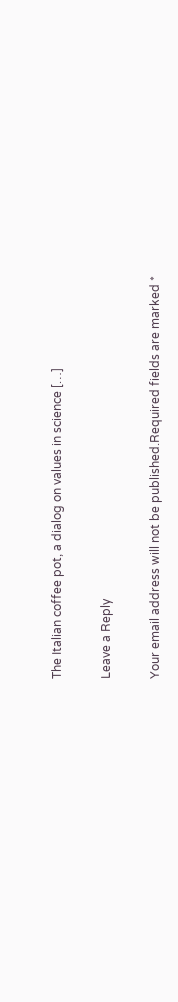The Italian coffee pot, a dialog on values in science […]

Leave a Reply

Your email address will not be published.Required fields are marked *